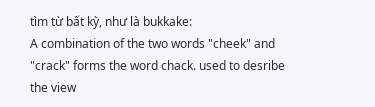tìm từ bất kỳ, như là bukkake:
A combination of the two words "cheek" and "crack" forms the word chack. used to desribe the view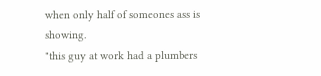when only half of someones ass is showing.
"this guy at work had a plumbers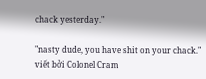chack yesterday."

"nasty dude, you have shit on your chack."
viết bởi Colonel Cram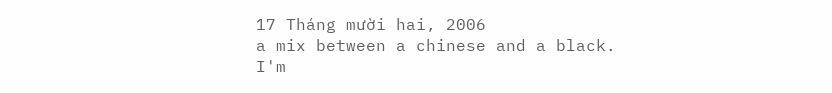17 Tháng mười hai, 2006
a mix between a chinese and a black.
I'm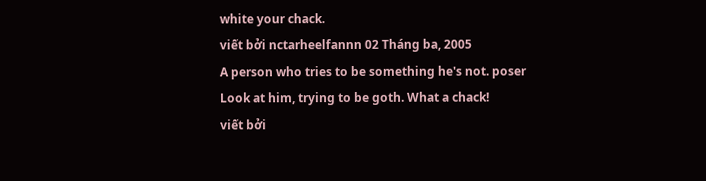white your chack.
viết bởi nctarheelfannn 02 Tháng ba, 2005
A person who tries to be something he's not. poser
Look at him, trying to be goth. What a chack!
viết bởi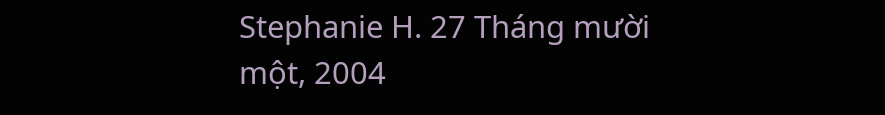Stephanie H. 27 Tháng mười một, 2004